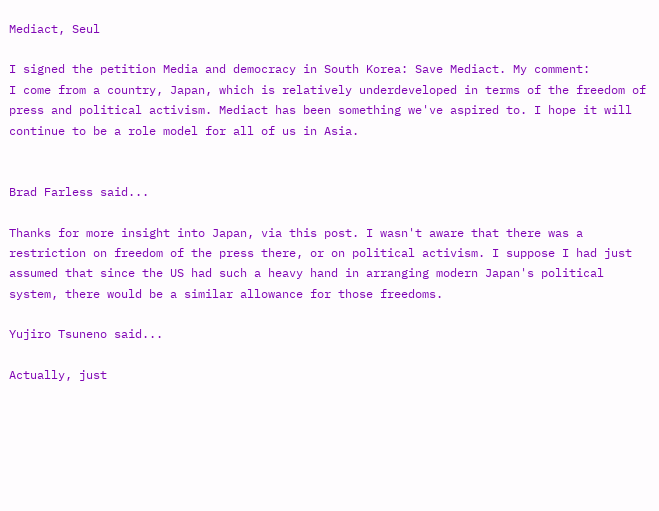Mediact, Seul

I signed the petition Media and democracy in South Korea: Save Mediact. My comment:
I come from a country, Japan, which is relatively underdeveloped in terms of the freedom of press and political activism. Mediact has been something we've aspired to. I hope it will continue to be a role model for all of us in Asia.


Brad Farless said...

Thanks for more insight into Japan, via this post. I wasn't aware that there was a restriction on freedom of the press there, or on political activism. I suppose I had just assumed that since the US had such a heavy hand in arranging modern Japan's political system, there would be a similar allowance for those freedoms.

Yujiro Tsuneno said...

Actually, just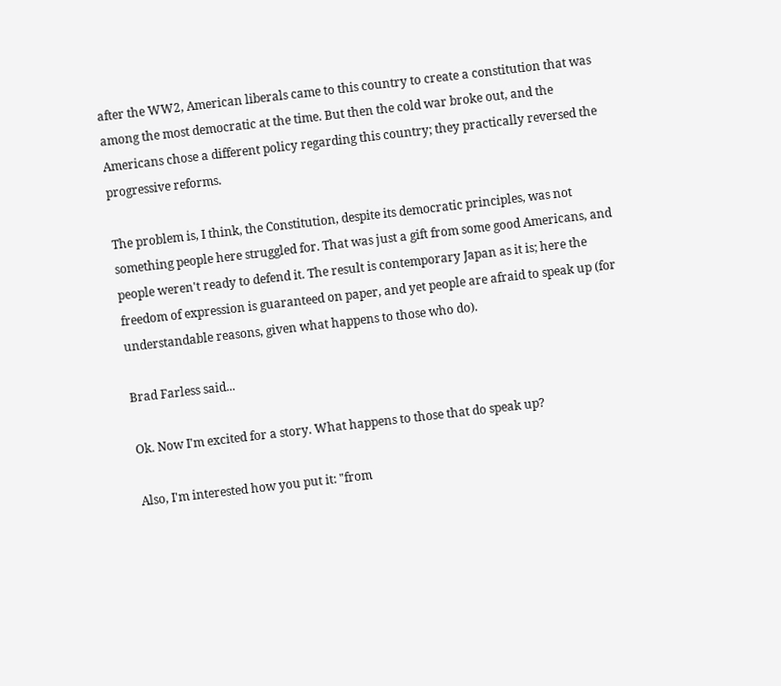after the WW2, American liberals came to this country to create a constitution that was among the most democratic at the time. But then the cold war broke out, and the Americans chose a different policy regarding this country; they practically reversed the progressive reforms.

The problem is, I think, the Constitution, despite its democratic principles, was not something people here struggled for. That was just a gift from some good Americans, and people weren't ready to defend it. The result is contemporary Japan as it is; here the freedom of expression is guaranteed on paper, and yet people are afraid to speak up (for understandable reasons, given what happens to those who do).

Brad Farless said...

Ok. Now I'm excited for a story. What happens to those that do speak up?

Also, I'm interested how you put it: "from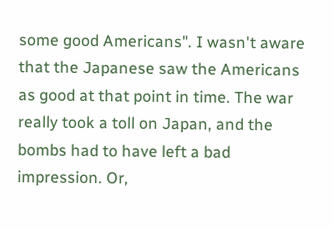some good Americans". I wasn't aware that the Japanese saw the Americans as good at that point in time. The war really took a toll on Japan, and the bombs had to have left a bad impression. Or,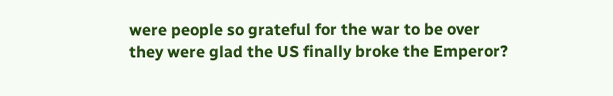were people so grateful for the war to be over they were glad the US finally broke the Emperor?